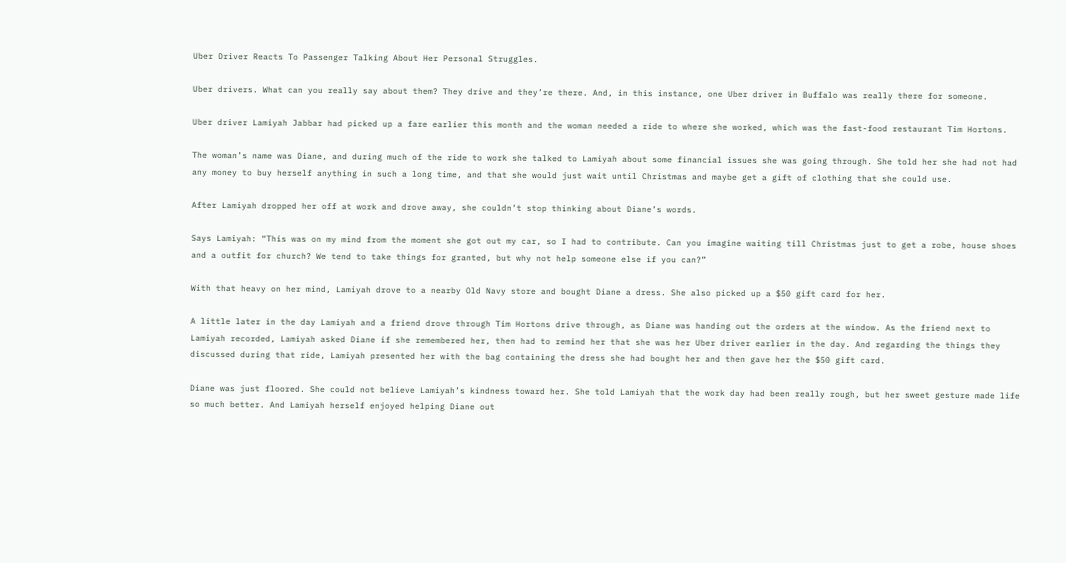Uber Driver Reacts To Passenger Talking About Her Personal Struggles.

Uber drivers. What can you really say about them? They drive and they’re there. And, in this instance, one Uber driver in Buffalo was really there for someone.

Uber driver Lamiyah Jabbar had picked up a fare earlier this month and the woman needed a ride to where she worked, which was the fast-food restaurant Tim Hortons.

The woman’s name was Diane, and during much of the ride to work she talked to Lamiyah about some financial issues she was going through. She told her she had not had any money to buy herself anything in such a long time, and that she would just wait until Christmas and maybe get a gift of clothing that she could use.

After Lamiyah dropped her off at work and drove away, she couldn’t stop thinking about Diane’s words.

Says Lamiyah: “This was on my mind from the moment she got out my car, so I had to contribute. Can you imagine waiting till Christmas just to get a robe, house shoes and a outfit for church? We tend to take things for granted, but why not help someone else if you can?”

With that heavy on her mind, Lamiyah drove to a nearby Old Navy store and bought Diane a dress. She also picked up a $50 gift card for her.

A little later in the day Lamiyah and a friend drove through Tim Hortons drive through, as Diane was handing out the orders at the window. As the friend next to Lamiyah recorded, Lamiyah asked Diane if she remembered her, then had to remind her that she was her Uber driver earlier in the day. And regarding the things they discussed during that ride, Lamiyah presented her with the bag containing the dress she had bought her and then gave her the $50 gift card.

Diane was just floored. She could not believe Lamiyah’s kindness toward her. She told Lamiyah that the work day had been really rough, but her sweet gesture made life so much better. And Lamiyah herself enjoyed helping Diane out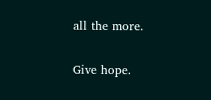all the more.

Give hope.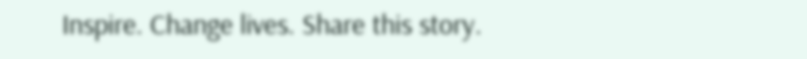Inspire. Change lives. Share this story.